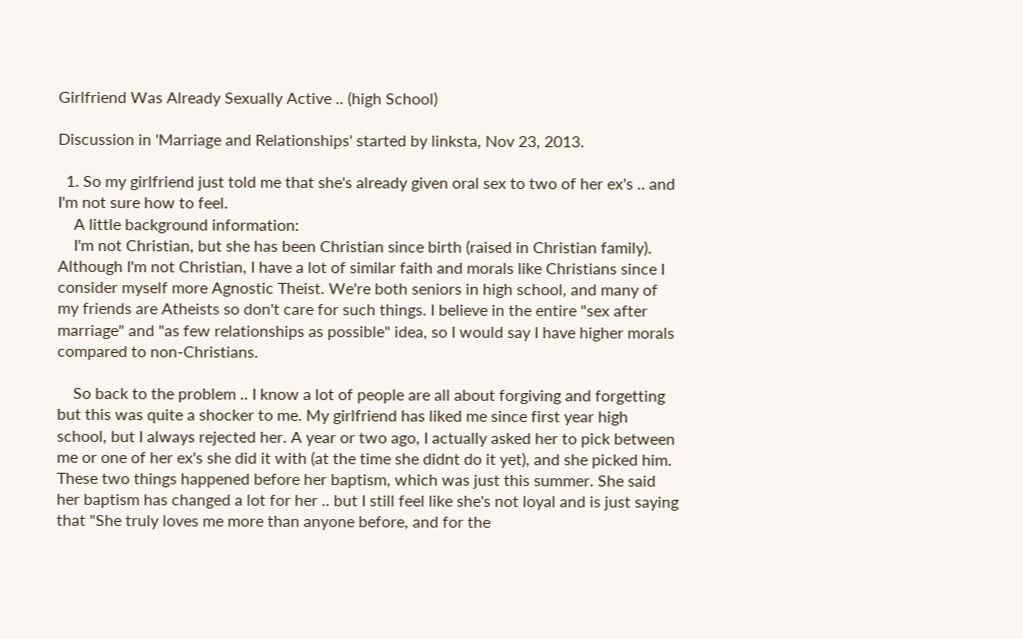Girlfriend Was Already Sexually Active .. (high School)

Discussion in 'Marriage and Relationships' started by linksta, Nov 23, 2013.

  1. So my girlfriend just told me that she's already given oral sex to two of her ex's .. and I'm not sure how to feel.
    A little background information:
    I'm not Christian, but she has been Christian since birth (raised in Christian family). Although I'm not Christian, I have a lot of similar faith and morals like Christians since I consider myself more Agnostic Theist. We're both seniors in high school, and many of my friends are Atheists so don't care for such things. I believe in the entire "sex after marriage" and "as few relationships as possible" idea, so I would say I have higher morals compared to non-Christians.

    So back to the problem .. I know a lot of people are all about forgiving and forgetting but this was quite a shocker to me. My girlfriend has liked me since first year high school, but I always rejected her. A year or two ago, I actually asked her to pick between me or one of her ex's she did it with (at the time she didnt do it yet), and she picked him. These two things happened before her baptism, which was just this summer. She said her baptism has changed a lot for her .. but I still feel like she's not loyal and is just saying that "She truly loves me more than anyone before, and for the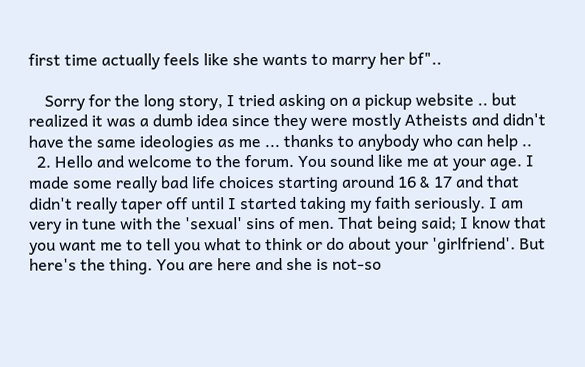first time actually feels like she wants to marry her bf"..

    Sorry for the long story, I tried asking on a pickup website .. but realized it was a dumb idea since they were mostly Atheists and didn't have the same ideologies as me ... thanks to anybody who can help ..
  2. Hello and welcome to the forum. You sound like me at your age. I made some really bad life choices starting around 16 & 17 and that didn't really taper off until I started taking my faith seriously. I am very in tune with the 'sexual' sins of men. That being said; I know that you want me to tell you what to think or do about your 'girlfriend'. But here's the thing. You are here and she is not-so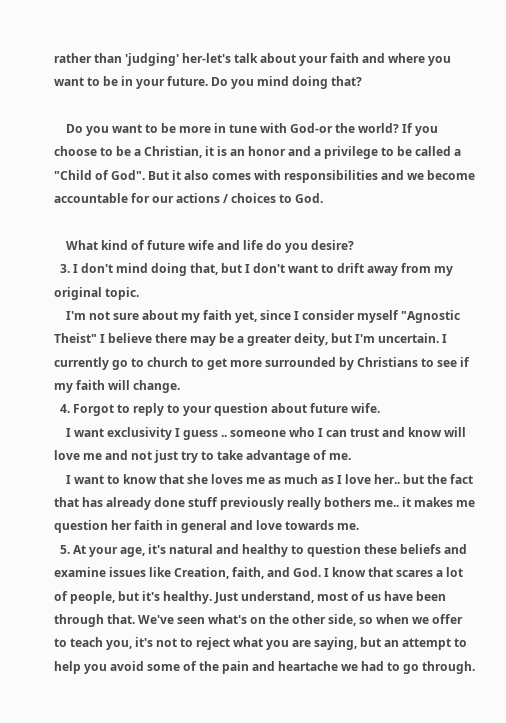rather than 'judging' her-let's talk about your faith and where you want to be in your future. Do you mind doing that?

    Do you want to be more in tune with God-or the world? If you choose to be a Christian, it is an honor and a privilege to be called a "Child of God". But it also comes with responsibilities and we become accountable for our actions / choices to God.

    What kind of future wife and life do you desire?
  3. I don't mind doing that, but I don't want to drift away from my original topic.
    I'm not sure about my faith yet, since I consider myself "Agnostic Theist" I believe there may be a greater deity, but I'm uncertain. I currently go to church to get more surrounded by Christians to see if my faith will change.
  4. Forgot to reply to your question about future wife.
    I want exclusivity I guess .. someone who I can trust and know will love me and not just try to take advantage of me.
    I want to know that she loves me as much as I love her.. but the fact that has already done stuff previously really bothers me.. it makes me question her faith in general and love towards me.
  5. At your age, it's natural and healthy to question these beliefs and examine issues like Creation, faith, and God. I know that scares a lot of people, but it's healthy. Just understand, most of us have been through that. We've seen what's on the other side, so when we offer to teach you, it's not to reject what you are saying, but an attempt to help you avoid some of the pain and heartache we had to go through.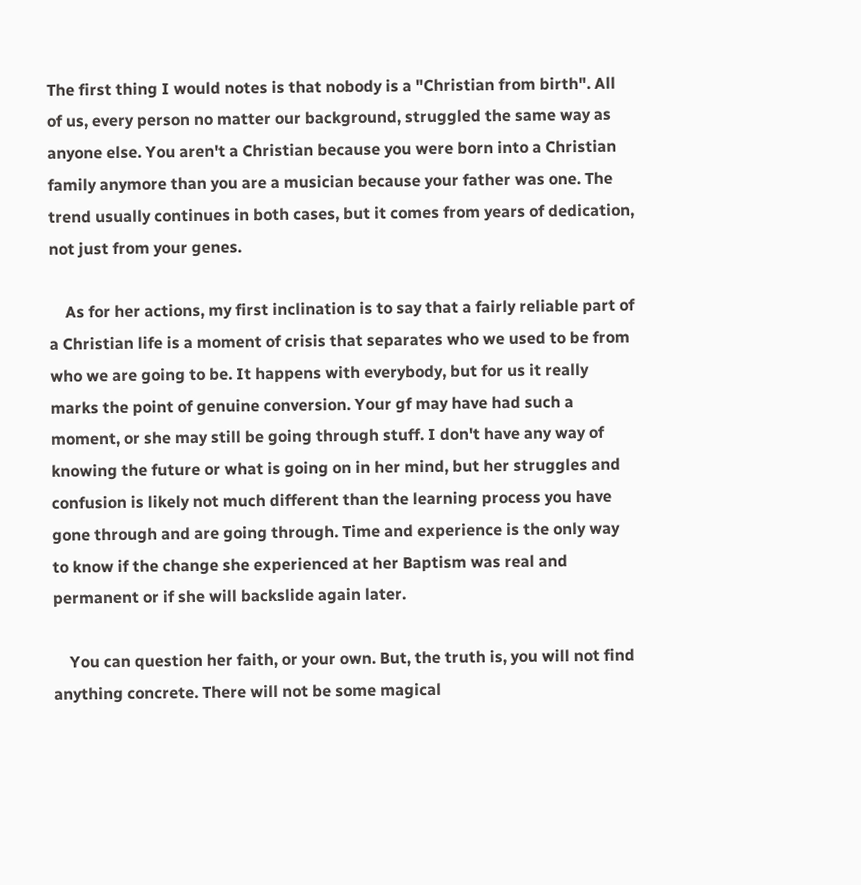The first thing I would notes is that nobody is a "Christian from birth". All of us, every person no matter our background, struggled the same way as anyone else. You aren't a Christian because you were born into a Christian family anymore than you are a musician because your father was one. The trend usually continues in both cases, but it comes from years of dedication, not just from your genes.

    As for her actions, my first inclination is to say that a fairly reliable part of a Christian life is a moment of crisis that separates who we used to be from who we are going to be. It happens with everybody, but for us it really marks the point of genuine conversion. Your gf may have had such a moment, or she may still be going through stuff. I don't have any way of knowing the future or what is going on in her mind, but her struggles and confusion is likely not much different than the learning process you have gone through and are going through. Time and experience is the only way to know if the change she experienced at her Baptism was real and permanent or if she will backslide again later.

    You can question her faith, or your own. But, the truth is, you will not find anything concrete. There will not be some magical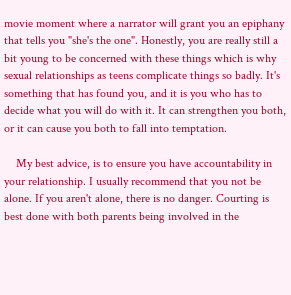movie moment where a narrator will grant you an epiphany that tells you "she's the one". Honestly, you are really still a bit young to be concerned with these things which is why sexual relationships as teens complicate things so badly. It's something that has found you, and it is you who has to decide what you will do with it. It can strengthen you both, or it can cause you both to fall into temptation.

    My best advice, is to ensure you have accountability in your relationship. I usually recommend that you not be alone. If you aren't alone, there is no danger. Courting is best done with both parents being involved in the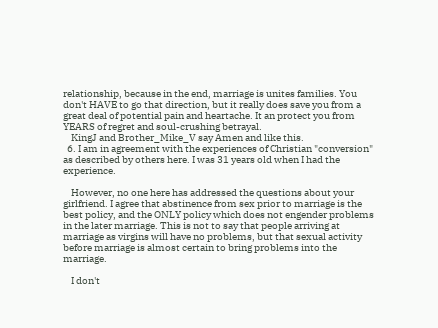relationship, because in the end, marriage is unites families. You don't HAVE to go that direction, but it really does save you from a great deal of potential pain and heartache. It an protect you from YEARS of regret and soul-crushing betrayal.
    KingJ and Brother_Mike_V say Amen and like this.
  6. I am in agreement with the experiences of Christian "conversion" as described by others here. I was 31 years old when I had the experience.

    However, no one here has addressed the questions about your girlfriend. I agree that abstinence from sex prior to marriage is the best policy, and the ONLY policy which does not engender problems in the later marriage. This is not to say that people arriving at marriage as virgins will have no problems, but that sexual activity before marriage is almost certain to bring problems into the marriage.

    I don't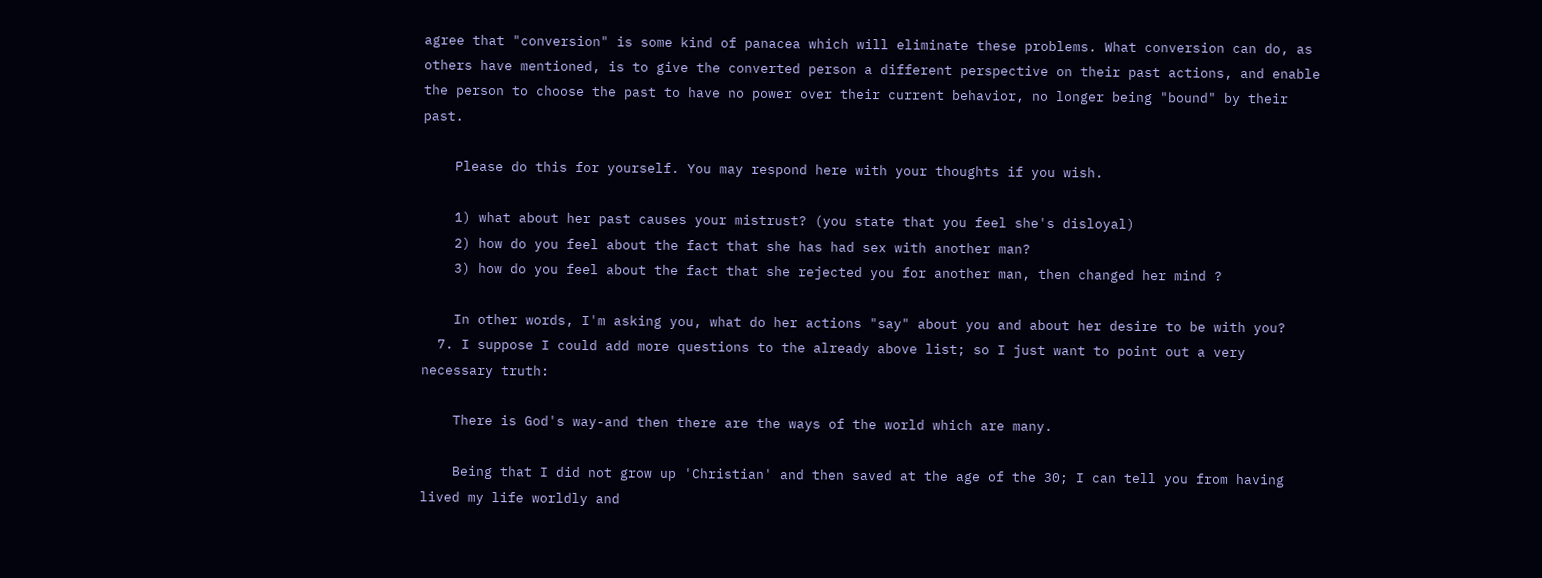agree that "conversion" is some kind of panacea which will eliminate these problems. What conversion can do, as others have mentioned, is to give the converted person a different perspective on their past actions, and enable the person to choose the past to have no power over their current behavior, no longer being "bound" by their past.

    Please do this for yourself. You may respond here with your thoughts if you wish.

    1) what about her past causes your mistrust? (you state that you feel she's disloyal)
    2) how do you feel about the fact that she has had sex with another man?
    3) how do you feel about the fact that she rejected you for another man, then changed her mind ?

    In other words, I'm asking you, what do her actions "say" about you and about her desire to be with you?
  7. I suppose I could add more questions to the already above list; so I just want to point out a very necessary truth:

    There is God's way-and then there are the ways of the world which are many.

    Being that I did not grow up 'Christian' and then saved at the age of the 30; I can tell you from having lived my life worldly and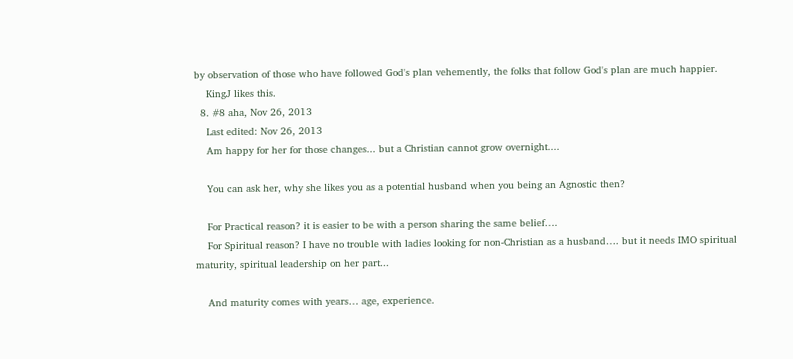by observation of those who have followed God's plan vehemently, the folks that follow God's plan are much happier.
    KingJ likes this.
  8. #8 aha, Nov 26, 2013
    Last edited: Nov 26, 2013
    Am happy for her for those changes... but a Christian cannot grow overnight....

    You can ask her, why she likes you as a potential husband when you being an Agnostic then?

    For Practical reason? it is easier to be with a person sharing the same belief….
    For Spiritual reason? I have no trouble with ladies looking for non-Christian as a husband…. but it needs IMO spiritual maturity, spiritual leadership on her part...

    And maturity comes with years… age, experience.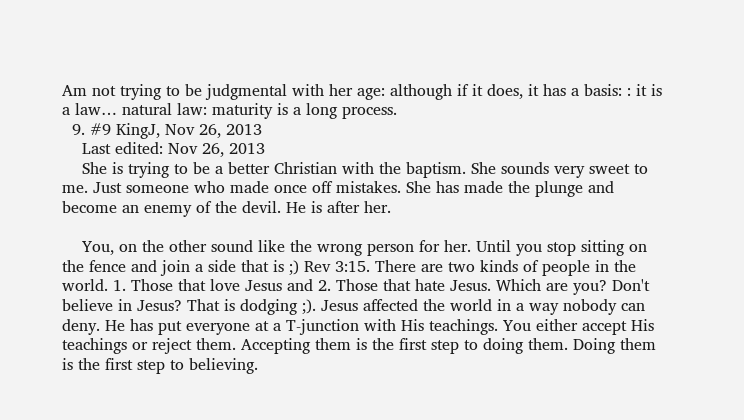Am not trying to be judgmental with her age: although if it does, it has a basis: : it is a law… natural law: maturity is a long process.
  9. #9 KingJ, Nov 26, 2013
    Last edited: Nov 26, 2013
    She is trying to be a better Christian with the baptism. She sounds very sweet to me. Just someone who made once off mistakes. She has made the plunge and become an enemy of the devil. He is after her.

    You, on the other sound like the wrong person for her. Until you stop sitting on the fence and join a side that is ;) Rev 3:15. There are two kinds of people in the world. 1. Those that love Jesus and 2. Those that hate Jesus. Which are you? Don't believe in Jesus? That is dodging ;). Jesus affected the world in a way nobody can deny. He has put everyone at a T-junction with His teachings. You either accept His teachings or reject them. Accepting them is the first step to doing them. Doing them is the first step to believing.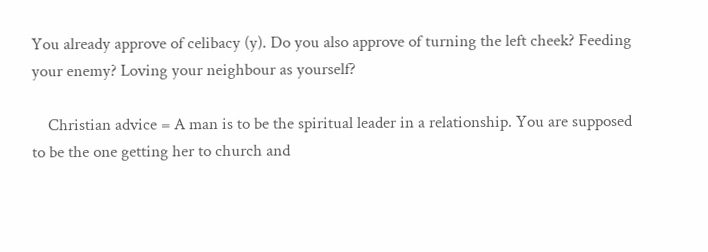You already approve of celibacy (y). Do you also approve of turning the left cheek? Feeding your enemy? Loving your neighbour as yourself?

    Christian advice = A man is to be the spiritual leader in a relationship. You are supposed to be the one getting her to church and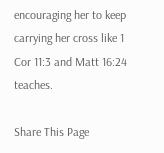encouraging her to keep carrying her cross like 1 Cor 11:3 and Matt 16:24 teaches.

Share This Page